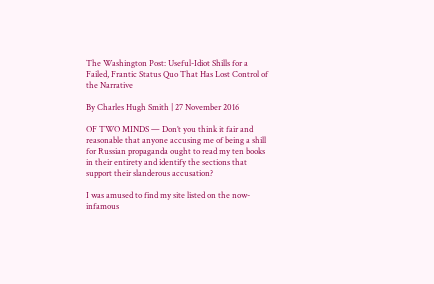The Washington Post: Useful-Idiot Shills for a Failed, Frantic Status Quo That Has Lost Control of the Narrative

By Charles Hugh Smith | 27 November 2016

OF TWO MINDS — Don’t you think it fair and reasonable that anyone accusing me of being a shill for Russian propaganda ought to read my ten books in their entirety and identify the sections that support their slanderous accusation?

I was amused to find my site listed on the now-infamous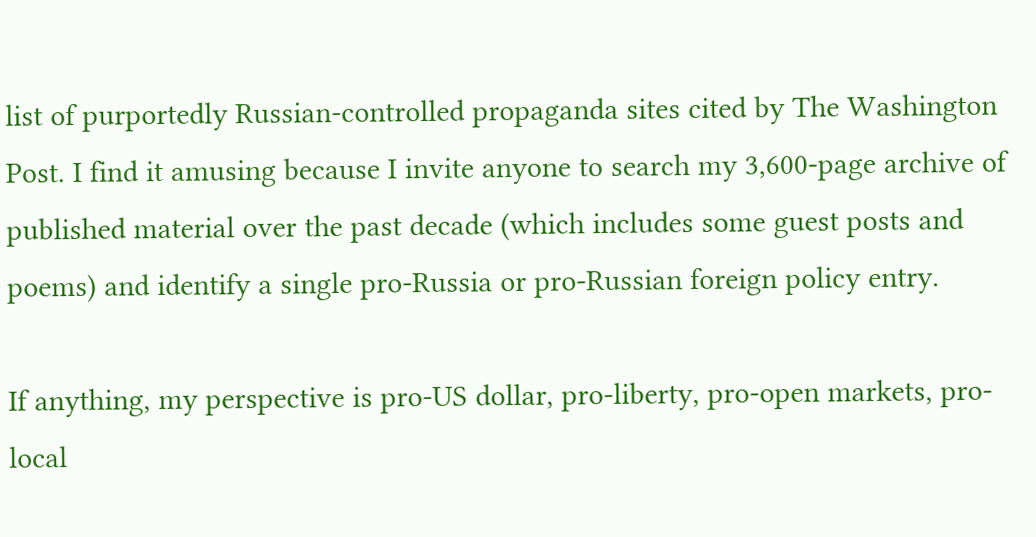list of purportedly Russian-controlled propaganda sites cited by The Washington Post. I find it amusing because I invite anyone to search my 3,600-page archive of published material over the past decade (which includes some guest posts and poems) and identify a single pro-Russia or pro-Russian foreign policy entry.

If anything, my perspective is pro-US dollar, pro-liberty, pro-open markets, pro-local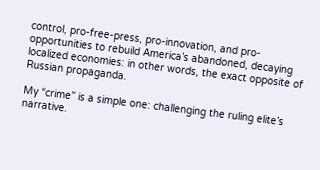control, pro-free-press, pro-innovation, and pro-opportunities to rebuild America’s abandoned, decaying localized economies: in other words, the exact opposite of Russian propaganda.

My “crime” is a simple one: challenging the ruling elite’s narrative.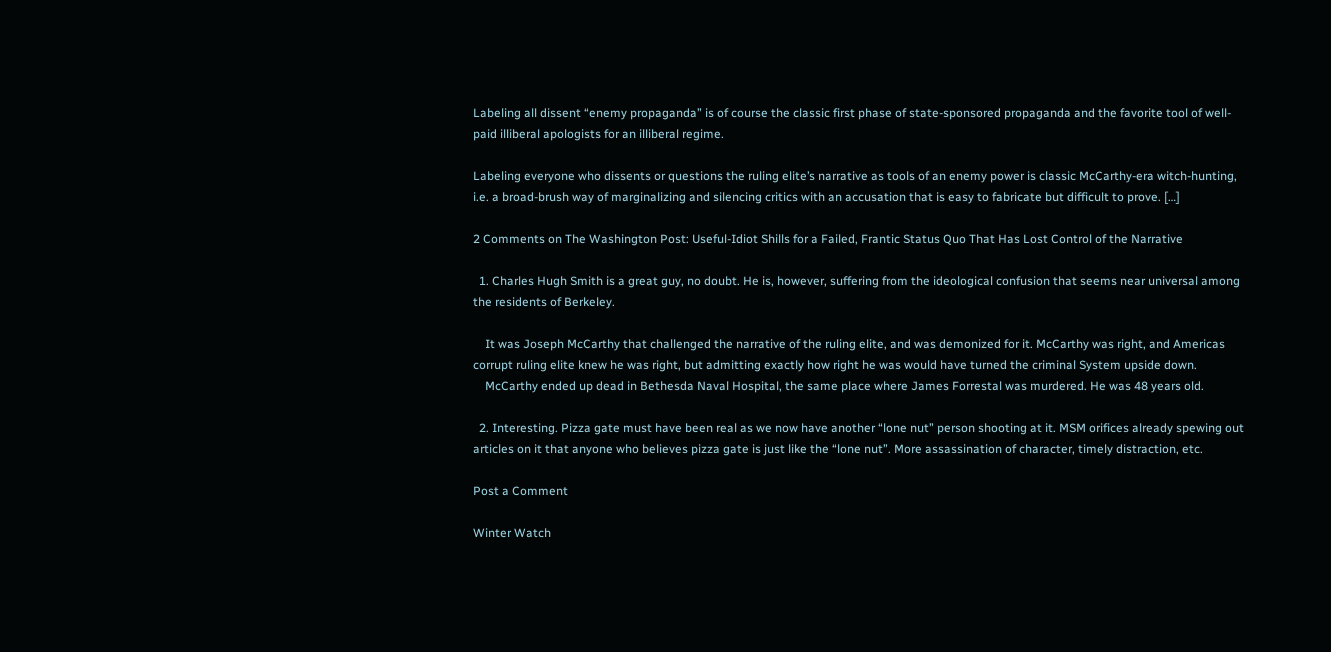Labeling all dissent “enemy propaganda” is of course the classic first phase of state-sponsored propaganda and the favorite tool of well-paid illiberal apologists for an illiberal regime.

Labeling everyone who dissents or questions the ruling elite’s narrative as tools of an enemy power is classic McCarthy-era witch-hunting, i.e. a broad-brush way of marginalizing and silencing critics with an accusation that is easy to fabricate but difficult to prove. […]

2 Comments on The Washington Post: Useful-Idiot Shills for a Failed, Frantic Status Quo That Has Lost Control of the Narrative

  1. Charles Hugh Smith is a great guy, no doubt. He is, however, suffering from the ideological confusion that seems near universal among the residents of Berkeley.

    It was Joseph McCarthy that challenged the narrative of the ruling elite, and was demonized for it. McCarthy was right, and Americas corrupt ruling elite knew he was right, but admitting exactly how right he was would have turned the criminal System upside down.
    McCarthy ended up dead in Bethesda Naval Hospital, the same place where James Forrestal was murdered. He was 48 years old.

  2. Interesting. Pizza gate must have been real as we now have another “lone nut” person shooting at it. MSM orifices already spewing out articles on it that anyone who believes pizza gate is just like the “lone nut”. More assassination of character, timely distraction, etc.

Post a Comment

Winter Watch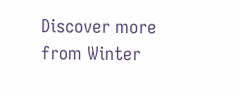Discover more from Winter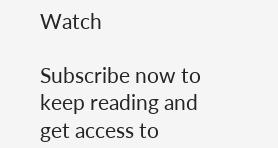Watch

Subscribe now to keep reading and get access to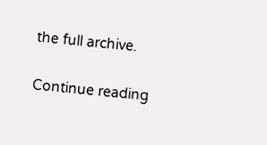the full archive.

Continue reading